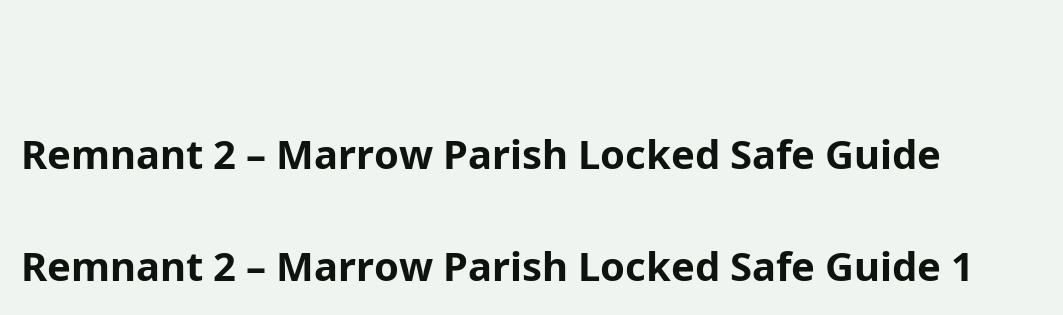Remnant 2 – Marrow Parish Locked Safe Guide

Remnant 2 – Marrow Parish Locked Safe Guide 1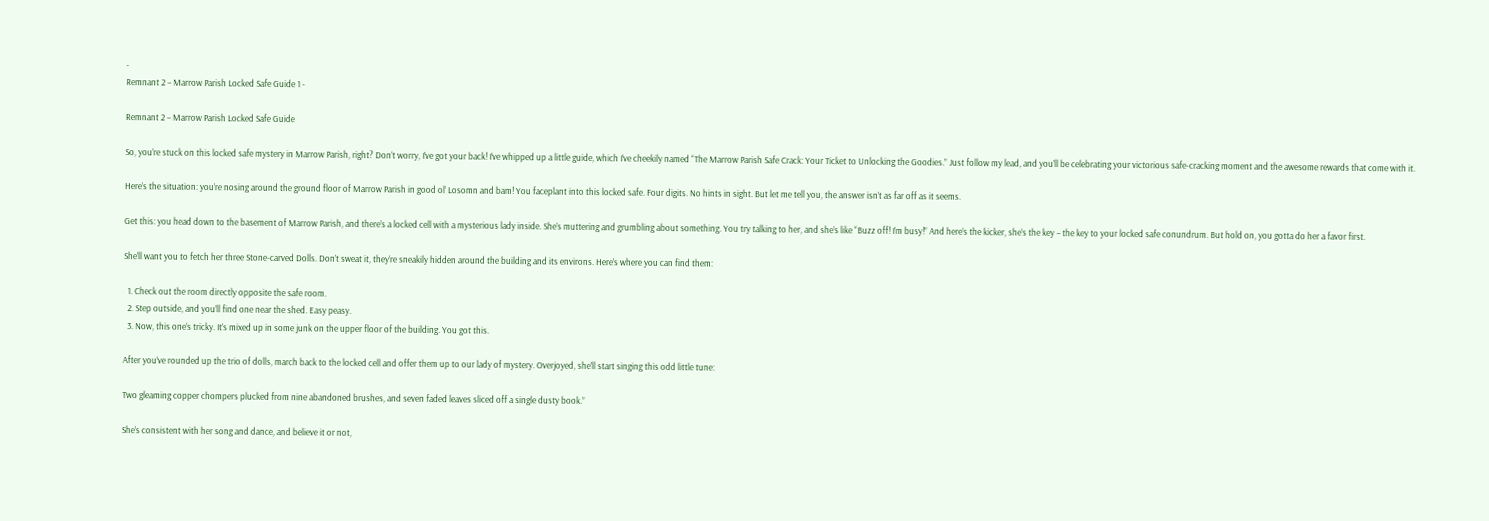-
Remnant 2 – Marrow Parish Locked Safe Guide 1 -

Remnant 2 – Marrow Parish Locked Safe Guide

So, you’re stuck on this locked safe mystery in Marrow Parish, right? Don’t worry, I’ve got your back! I’ve whipped up a little guide, which I’ve cheekily named “The Marrow Parish Safe Crack: Your Ticket to Unlocking the Goodies.” Just follow my lead, and you’ll be celebrating your victorious safe-cracking moment and the awesome rewards that come with it.

Here’s the situation: you’re nosing around the ground floor of Marrow Parish in good ol’ Losomn and bam! You faceplant into this locked safe. Four digits. No hints in sight. But let me tell you, the answer isn’t as far off as it seems.

Get this: you head down to the basement of Marrow Parish, and there’s a locked cell with a mysterious lady inside. She’s muttering and grumbling about something. You try talking to her, and she’s like “Buzz off! I’m busy!” And here’s the kicker, she’s the key – the key to your locked safe conundrum. But hold on, you gotta do her a favor first.

She’ll want you to fetch her three Stone-carved Dolls. Don’t sweat it, they’re sneakily hidden around the building and its environs. Here’s where you can find them:

  1. Check out the room directly opposite the safe room.
  2. Step outside, and you’ll find one near the shed. Easy peasy.
  3. Now, this one’s tricky. It’s mixed up in some junk on the upper floor of the building. You got this.

After you’ve rounded up the trio of dolls, march back to the locked cell and offer them up to our lady of mystery. Overjoyed, she’ll start singing this odd little tune:

Two gleaming copper chompers plucked from nine abandoned brushes, and seven faded leaves sliced off a single dusty book.”

She’s consistent with her song and dance, and believe it or not,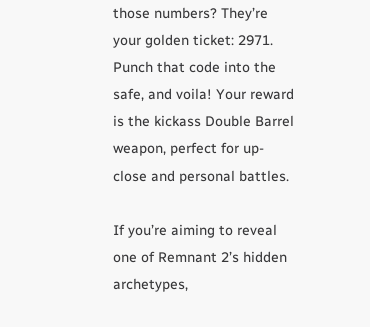those numbers? They’re your golden ticket: 2971. Punch that code into the safe, and voila! Your reward is the kickass Double Barrel weapon, perfect for up-close and personal battles.

If you’re aiming to reveal one of Remnant 2’s hidden archetypes,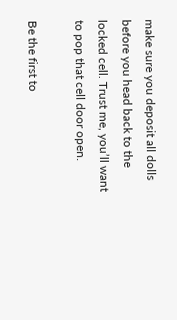make sure you deposit all dolls before you head back to the locked cell. Trust me, you’ll want to pop that cell door open.

Be the first to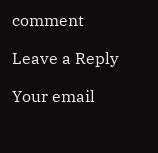comment

Leave a Reply

Your email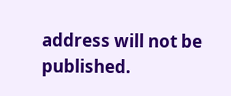address will not be published.